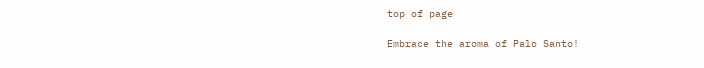top of page

Embrace the aroma of Palo Santo!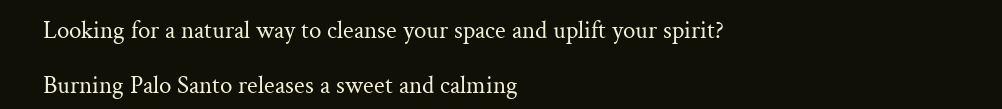Looking for a natural way to cleanse your space and uplift your spirit?

Burning Palo Santo releases a sweet and calming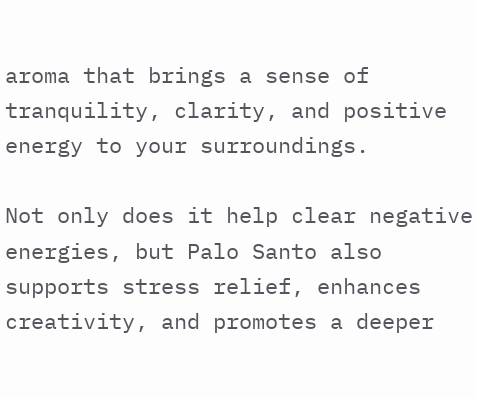aroma that brings a sense of tranquility, clarity, and positive energy to your surroundings.

Not only does it help clear negative energies, but Palo Santo also supports stress relief, enhances creativity, and promotes a deeper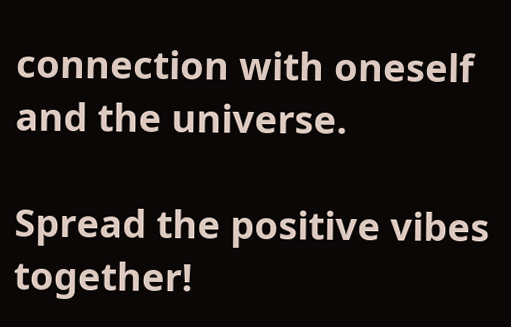connection with oneself and the universe.

Spread the positive vibes together!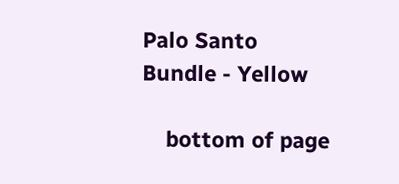Palo Santo Bundle - Yellow

    bottom of page